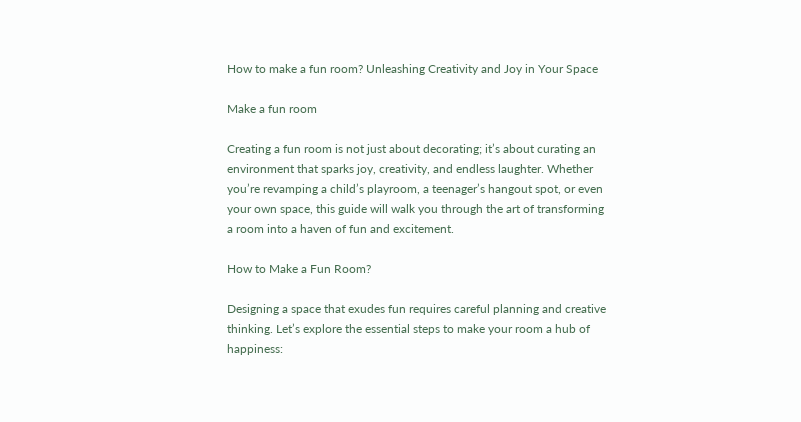How to make a fun room? Unleashing Creativity and Joy in Your Space

Make a fun room

Creating a fun room is not just about decorating; it’s about curating an environment that sparks joy, creativity, and endless laughter. Whether you’re revamping a child’s playroom, a teenager’s hangout spot, or even your own space, this guide will walk you through the art of transforming a room into a haven of fun and excitement.

How to Make a Fun Room?

Designing a space that exudes fun requires careful planning and creative thinking. Let’s explore the essential steps to make your room a hub of happiness: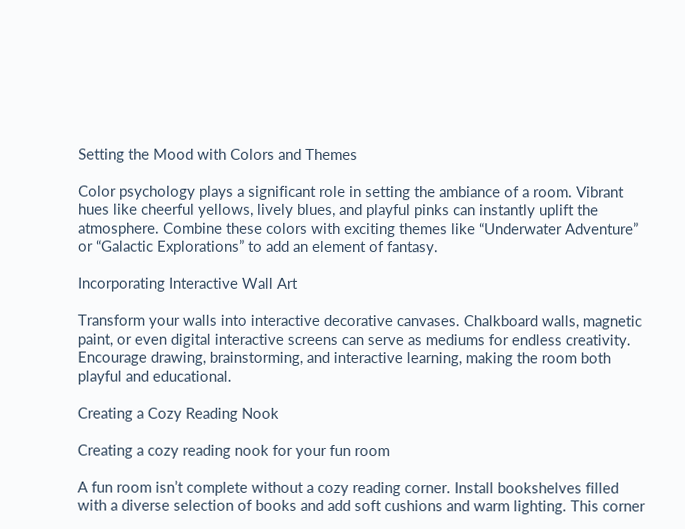Setting the Mood with Colors and Themes

Color psychology plays a significant role in setting the ambiance of a room. Vibrant hues like cheerful yellows, lively blues, and playful pinks can instantly uplift the atmosphere. Combine these colors with exciting themes like “Underwater Adventure” or “Galactic Explorations” to add an element of fantasy.

Incorporating Interactive Wall Art

Transform your walls into interactive decorative canvases. Chalkboard walls, magnetic paint, or even digital interactive screens can serve as mediums for endless creativity. Encourage drawing, brainstorming, and interactive learning, making the room both playful and educational.

Creating a Cozy Reading Nook

Creating a cozy reading nook for your fun room

A fun room isn’t complete without a cozy reading corner. Install bookshelves filled with a diverse selection of books and add soft cushions and warm lighting. This corner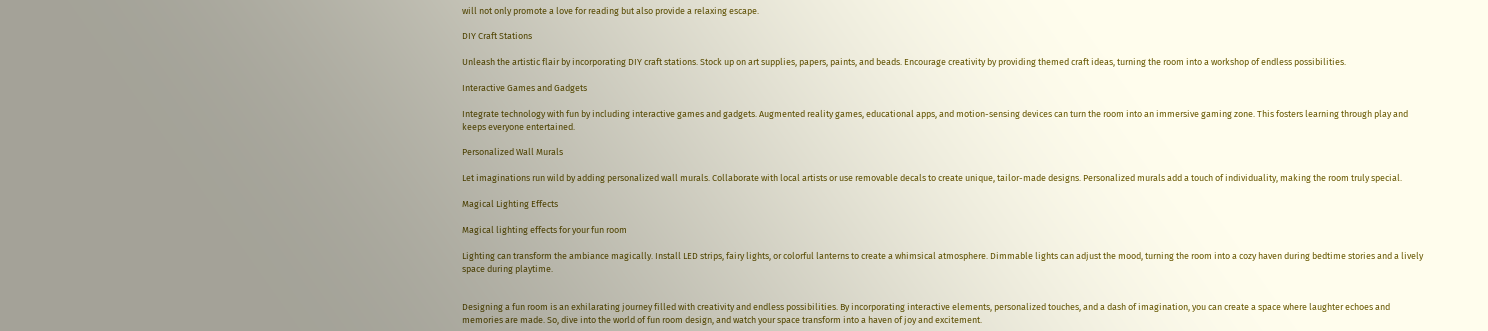will not only promote a love for reading but also provide a relaxing escape.

DIY Craft Stations

Unleash the artistic flair by incorporating DIY craft stations. Stock up on art supplies, papers, paints, and beads. Encourage creativity by providing themed craft ideas, turning the room into a workshop of endless possibilities.

Interactive Games and Gadgets

Integrate technology with fun by including interactive games and gadgets. Augmented reality games, educational apps, and motion-sensing devices can turn the room into an immersive gaming zone. This fosters learning through play and keeps everyone entertained.

Personalized Wall Murals

Let imaginations run wild by adding personalized wall murals. Collaborate with local artists or use removable decals to create unique, tailor-made designs. Personalized murals add a touch of individuality, making the room truly special.

Magical Lighting Effects

Magical lighting effects for your fun room

Lighting can transform the ambiance magically. Install LED strips, fairy lights, or colorful lanterns to create a whimsical atmosphere. Dimmable lights can adjust the mood, turning the room into a cozy haven during bedtime stories and a lively space during playtime.


Designing a fun room is an exhilarating journey filled with creativity and endless possibilities. By incorporating interactive elements, personalized touches, and a dash of imagination, you can create a space where laughter echoes and memories are made. So, dive into the world of fun room design, and watch your space transform into a haven of joy and excitement.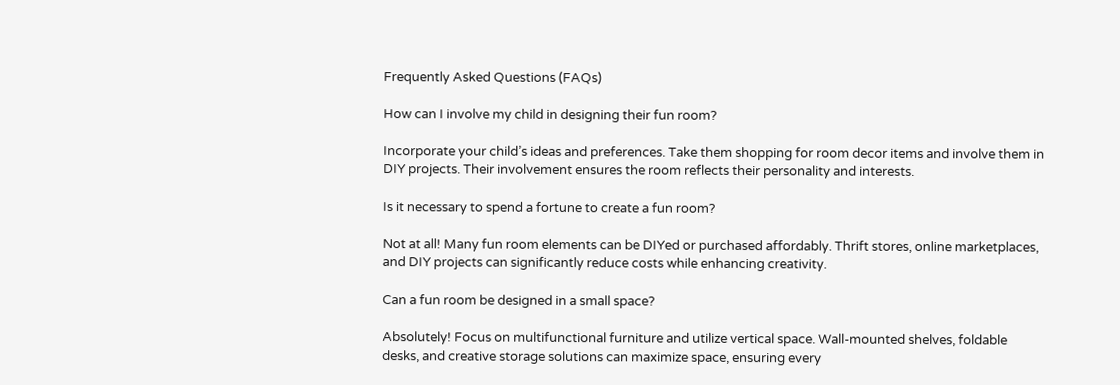Frequently Asked Questions (FAQs)

How can I involve my child in designing their fun room?

Incorporate your child’s ideas and preferences. Take them shopping for room decor items and involve them in DIY projects. Their involvement ensures the room reflects their personality and interests.

Is it necessary to spend a fortune to create a fun room?

Not at all! Many fun room elements can be DIYed or purchased affordably. Thrift stores, online marketplaces, and DIY projects can significantly reduce costs while enhancing creativity.

Can a fun room be designed in a small space?

Absolutely! Focus on multifunctional furniture and utilize vertical space. Wall-mounted shelves, foldable desks, and creative storage solutions can maximize space, ensuring every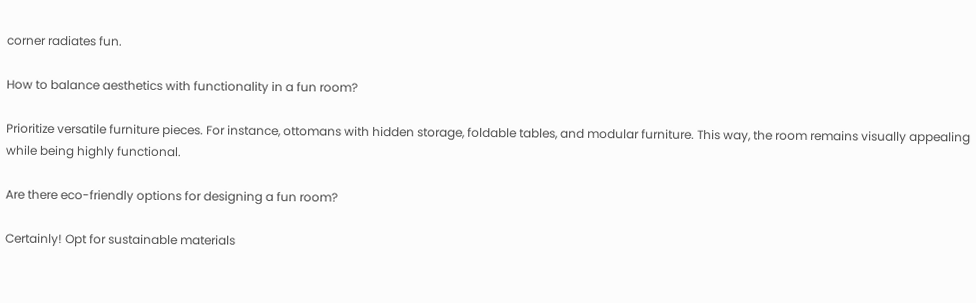corner radiates fun.

How to balance aesthetics with functionality in a fun room?

Prioritize versatile furniture pieces. For instance, ottomans with hidden storage, foldable tables, and modular furniture. This way, the room remains visually appealing while being highly functional.

Are there eco-friendly options for designing a fun room?

Certainly! Opt for sustainable materials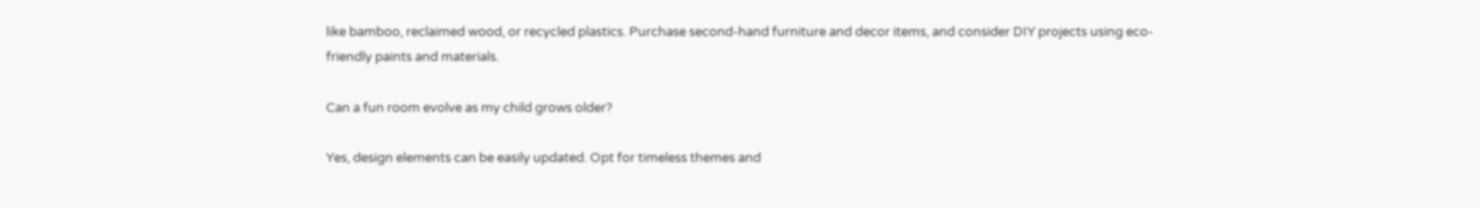like bamboo, reclaimed wood, or recycled plastics. Purchase second-hand furniture and decor items, and consider DIY projects using eco-friendly paints and materials.

Can a fun room evolve as my child grows older?

Yes, design elements can be easily updated. Opt for timeless themes and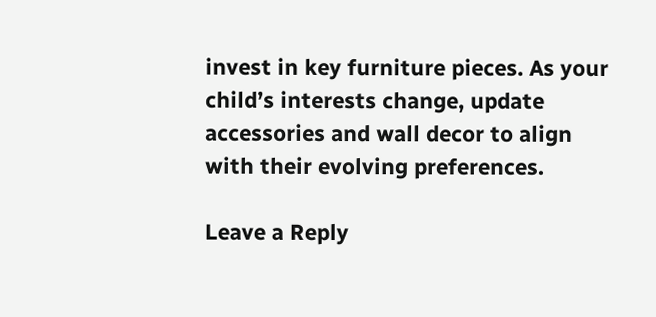invest in key furniture pieces. As your child’s interests change, update accessories and wall decor to align with their evolving preferences.

Leave a Reply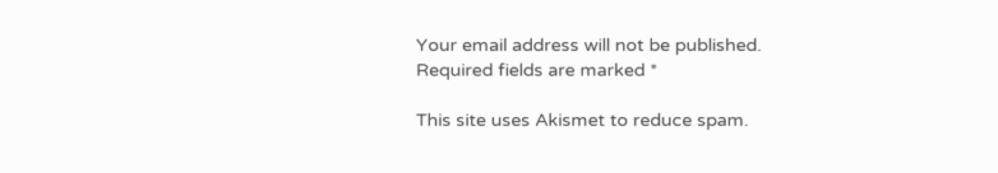Your email address will not be published. Required fields are marked *

This site uses Akismet to reduce spam.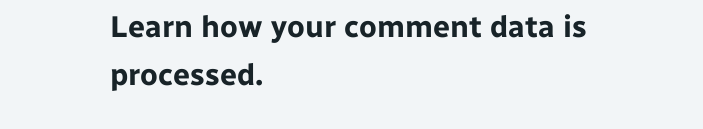Learn how your comment data is processed.